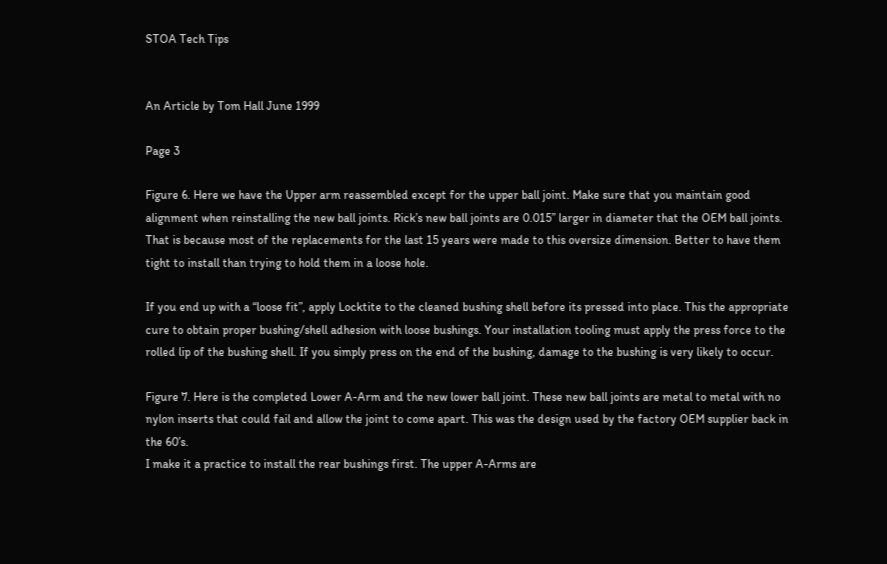STOA Tech Tips


An Article by Tom Hall June 1999

Page 3

Figure 6. Here we have the Upper arm reassembled except for the upper ball joint. Make sure that you maintain good alignment when reinstalling the new ball joints. Rick’s new ball joints are 0.015” larger in diameter that the OEM ball joints. That is because most of the replacements for the last 15 years were made to this oversize dimension. Better to have them tight to install than trying to hold them in a loose hole.

If you end up with a “loose fit”, apply Locktite to the cleaned bushing shell before its pressed into place. This the appropriate cure to obtain proper bushing/shell adhesion with loose bushings. Your installation tooling must apply the press force to the rolled lip of the bushing shell. If you simply press on the end of the bushing, damage to the bushing is very likely to occur.

Figure 7. Here is the completed Lower A-Arm and the new lower ball joint. These new ball joints are metal to metal with no nylon inserts that could fail and allow the joint to come apart. This was the design used by the factory OEM supplier back in the 60’s.
I make it a practice to install the rear bushings first. The upper A-Arms are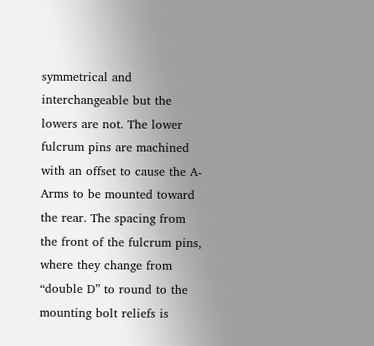symmetrical and interchangeable but the lowers are not. The lower fulcrum pins are machined with an offset to cause the A-Arms to be mounted toward the rear. The spacing from the front of the fulcrum pins, where they change from “double D” to round to the mounting bolt reliefs is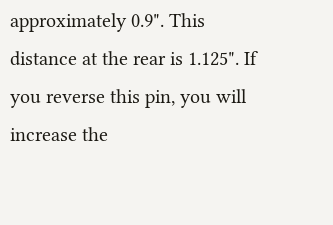approximately 0.9". This distance at the rear is 1.125". If you reverse this pin, you will increase the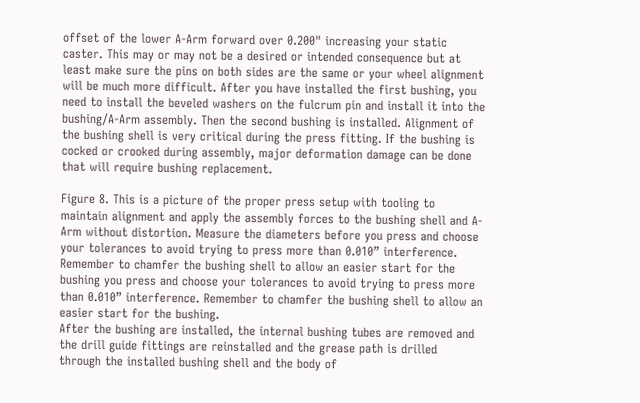offset of the lower A-Arm forward over 0.200" increasing your static caster. This may or may not be a desired or intended consequence but at least make sure the pins on both sides are the same or your wheel alignment will be much more difficult. After you have installed the first bushing, you need to install the beveled washers on the fulcrum pin and install it into the bushing/A-Arm assembly. Then the second bushing is installed. Alignment of the bushing shell is very critical during the press fitting. If the bushing is cocked or crooked during assembly, major deformation damage can be done that will require bushing replacement.

Figure 8. This is a picture of the proper press setup with tooling to maintain alignment and apply the assembly forces to the bushing shell and A-Arm without distortion. Measure the diameters before you press and choose your tolerances to avoid trying to press more than 0.010” interference. Remember to chamfer the bushing shell to allow an easier start for the bushing you press and choose your tolerances to avoid trying to press more than 0.010” interference. Remember to chamfer the bushing shell to allow an easier start for the bushing.
After the bushing are installed, the internal bushing tubes are removed and the drill guide fittings are reinstalled and the grease path is drilled through the installed bushing shell and the body of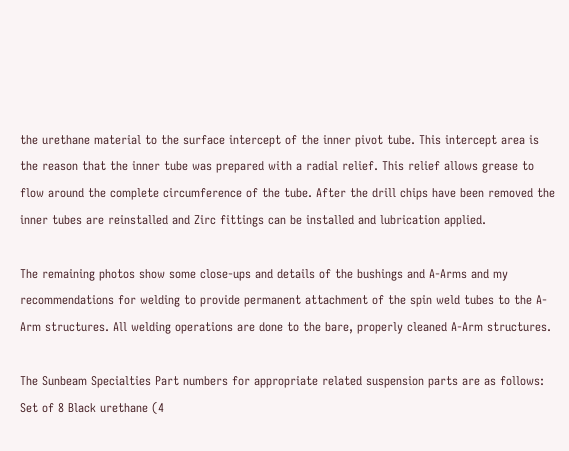the urethane material to the surface intercept of the inner pivot tube. This intercept area is the reason that the inner tube was prepared with a radial relief. This relief allows grease to flow around the complete circumference of the tube. After the drill chips have been removed the inner tubes are reinstalled and Zirc fittings can be installed and lubrication applied.

The remaining photos show some close-ups and details of the bushings and A-Arms and my recommendations for welding to provide permanent attachment of the spin weld tubes to the A-Arm structures. All welding operations are done to the bare, properly cleaned A-Arm structures.

The Sunbeam Specialties Part numbers for appropriate related suspension parts are as follows:
Set of 8 Black urethane (4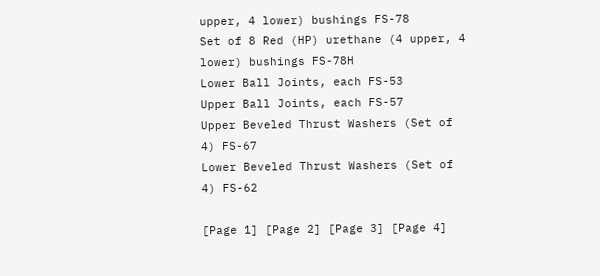upper, 4 lower) bushings FS-78
Set of 8 Red (HP) urethane (4 upper, 4 lower) bushings FS-78H
Lower Ball Joints, each FS-53
Upper Ball Joints, each FS-57
Upper Beveled Thrust Washers (Set of 4) FS-67
Lower Beveled Thrust Washers (Set of 4) FS-62

[Page 1] [Page 2] [Page 3] [Page 4]